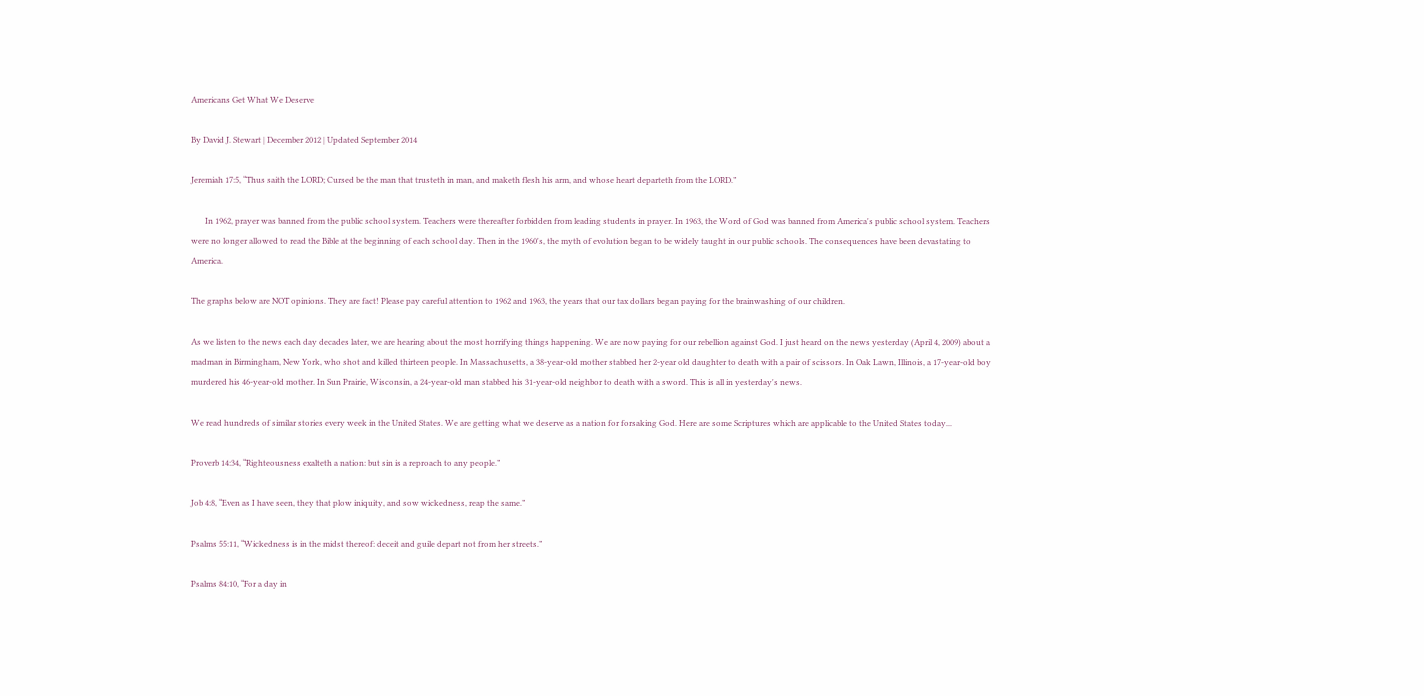Americans Get What We Deserve

By David J. Stewart | December 2012 | Updated September 2014

Jeremiah 17:5, “Thus saith the LORD; Cursed be the man that trusteth in man, and maketh flesh his arm, and whose heart departeth from the LORD.”

       In 1962, prayer was banned from the public school system. Teachers were thereafter forbidden from leading students in prayer. In 1963, the Word of God was banned from America's public school system. Teachers were no longer allowed to read the Bible at the beginning of each school day. Then in the 1960's, the myth of evolution began to be widely taught in our public schools. The consequences have been devastating to America.

The graphs below are NOT opinions. They are fact! Please pay careful attention to 1962 and 1963, the years that our tax dollars began paying for the brainwashing of our children.

As we listen to the news each day decades later, we are hearing about the most horrifying things happening. We are now paying for our rebellion against God. I just heard on the news yesterday (April 4, 2009) about a madman in Birmingham, New York, who shot and killed thirteen people. In Massachusetts, a 38-year-old mother stabbed her 2-year old daughter to death with a pair of scissors. In Oak Lawn, Illinois, a 17-year-old boy murdered his 46-year-old mother. In Sun Prairie, Wisconsin, a 24-year-old man stabbed his 31-year-old neighbor to death with a sword. This is all in yesterday's news.

We read hundreds of similar stories every week in the United States. We are getting what we deserve as a nation for forsaking God. Here are some Scriptures which are applicable to the United States today...

Proverb 14:34, “Righteousness exalteth a nation: but sin is a reproach to any people.”

Job 4:8, “Even as I have seen, they that plow iniquity, and sow wickedness, reap the same.”

Psalms 55:11, “Wickedness is in the midst thereof: deceit and guile depart not from her streets.”

Psalms 84:10, “For a day in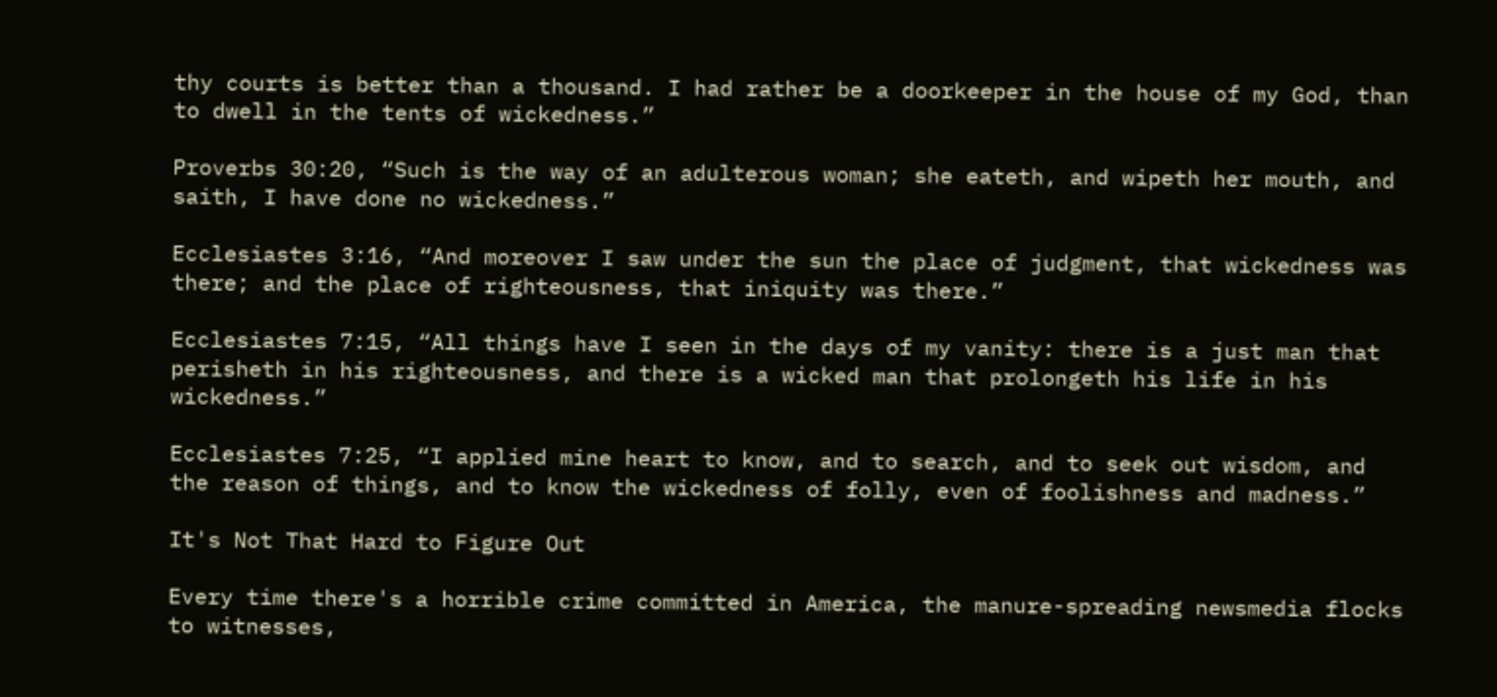thy courts is better than a thousand. I had rather be a doorkeeper in the house of my God, than to dwell in the tents of wickedness.”

Proverbs 30:20, “Such is the way of an adulterous woman; she eateth, and wipeth her mouth, and saith, I have done no wickedness.”

Ecclesiastes 3:16, “And moreover I saw under the sun the place of judgment, that wickedness was there; and the place of righteousness, that iniquity was there.”

Ecclesiastes 7:15, “All things have I seen in the days of my vanity: there is a just man that perisheth in his righteousness, and there is a wicked man that prolongeth his life in his wickedness.”

Ecclesiastes 7:25, “I applied mine heart to know, and to search, and to seek out wisdom, and the reason of things, and to know the wickedness of folly, even of foolishness and madness.”

It's Not That Hard to Figure Out

Every time there's a horrible crime committed in America, the manure-spreading newsmedia flocks to witnesses,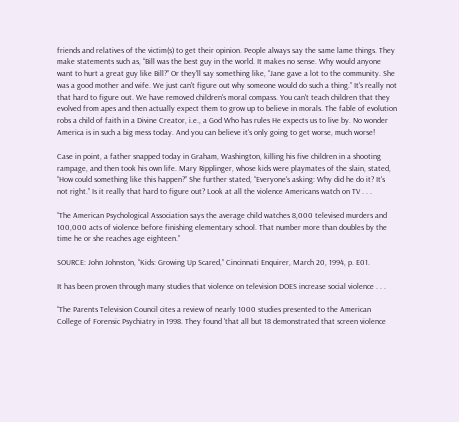friends and relatives of the victim(s) to get their opinion. People always say the same lame things. They make statements such as, “Bill was the best guy in the world. It makes no sense. Why would anyone want to hurt a great guy like Bill?” Or they'll say something like, “Jane gave a lot to the community. She was a good mother and wife. We just can't figure out why someone would do such a thing.” It's really not that hard to figure out. We have removed children's moral compass. You can't teach children that they evolved from apes and then actually expect them to grow up to believe in morals. The fable of evolution robs a child of faith in a Divine Creator, i.e., a God Who has rules He expects us to live by. No wonder America is in such a big mess today. And you can believe it's only going to get worse, much worse!

Case in point, a father snapped today in Graham, Washington, killing his five children in a shooting rampage, and then took his own life. Mary Ripplinger, whose kids were playmates of the slain, stated, “How could something like this happen?” She further stated, “Everyone's asking: Why did he do it? It's not right.” Is it really that hard to figure out? Look at all the violence Americans watch on TV . . .

“The American Psychological Association says the average child watches 8,000 televised murders and 100,000 acts of violence before finishing elementary school. That number more than doubles by the time he or she reaches age eighteen.”

SOURCE: John Johnston, “Kids: Growing Up Scared,” Cincinnati Enquirer, March 20, 1994, p. E01.

It has been proven through many studies that violence on television DOES increase social violence . . .

“The Parents Television Council cites a review of nearly 1000 studies presented to the American College of Forensic Psychiatry in 1998. They found 'that all but 18 demonstrated that screen violence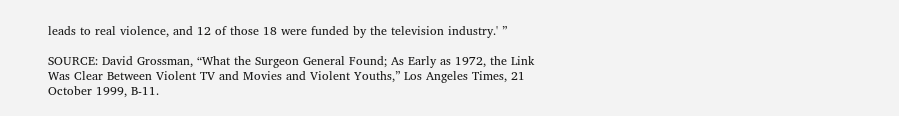leads to real violence, and 12 of those 18 were funded by the television industry.' ”

SOURCE: David Grossman, “What the Surgeon General Found; As Early as 1972, the Link Was Clear Between Violent TV and Movies and Violent Youths,” Los Angeles Times, 21 October 1999, B-11.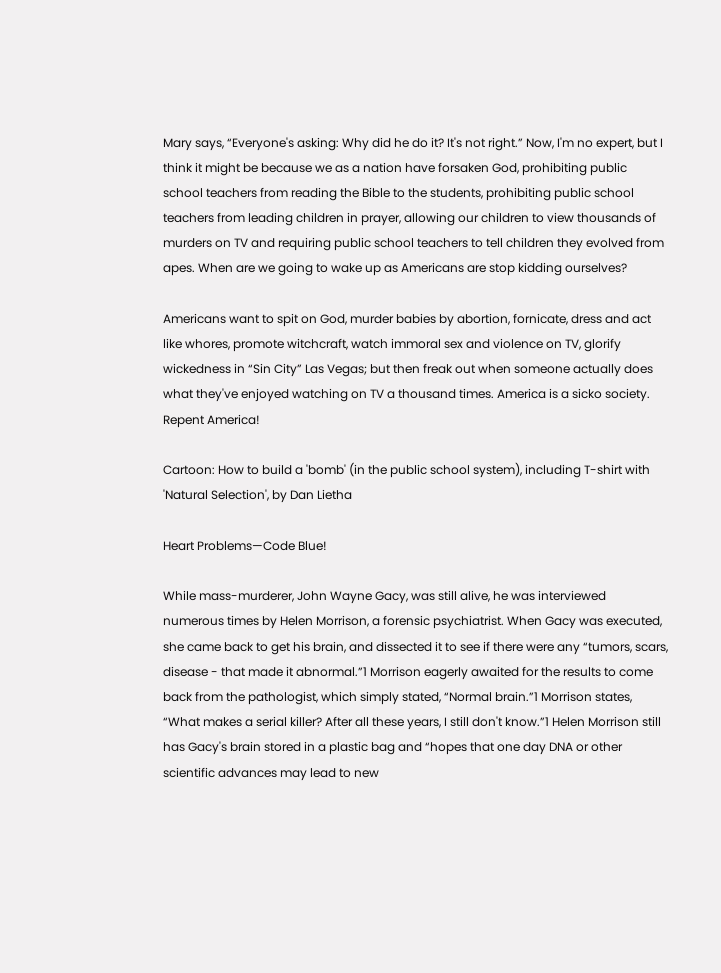Mary says, “Everyone's asking: Why did he do it? It's not right.” Now, I'm no expert, but I think it might be because we as a nation have forsaken God, prohibiting public school teachers from reading the Bible to the students, prohibiting public school teachers from leading children in prayer, allowing our children to view thousands of murders on TV and requiring public school teachers to tell children they evolved from apes. When are we going to wake up as Americans are stop kidding ourselves?

Americans want to spit on God, murder babies by abortion, fornicate, dress and act like whores, promote witchcraft, watch immoral sex and violence on TV, glorify wickedness in “Sin City” Las Vegas; but then freak out when someone actually does what they've enjoyed watching on TV a thousand times. America is a sicko society. Repent America!

Cartoon: How to build a 'bomb' (in the public school system), including T-shirt with 'Natural Selection', by Dan Lietha

Heart Problems—Code Blue!

While mass-murderer, John Wayne Gacy, was still alive, he was interviewed numerous times by Helen Morrison, a forensic psychiatrist. When Gacy was executed, she came back to get his brain, and dissected it to see if there were any “tumors, scars, disease - that made it abnormal.”1 Morrison eagerly awaited for the results to come back from the pathologist, which simply stated, “Normal brain.”1 Morrison states, “What makes a serial killer? After all these years, I still don't know.”1 Helen Morrison still has Gacy's brain stored in a plastic bag and “hopes that one day DNA or other scientific advances may lead to new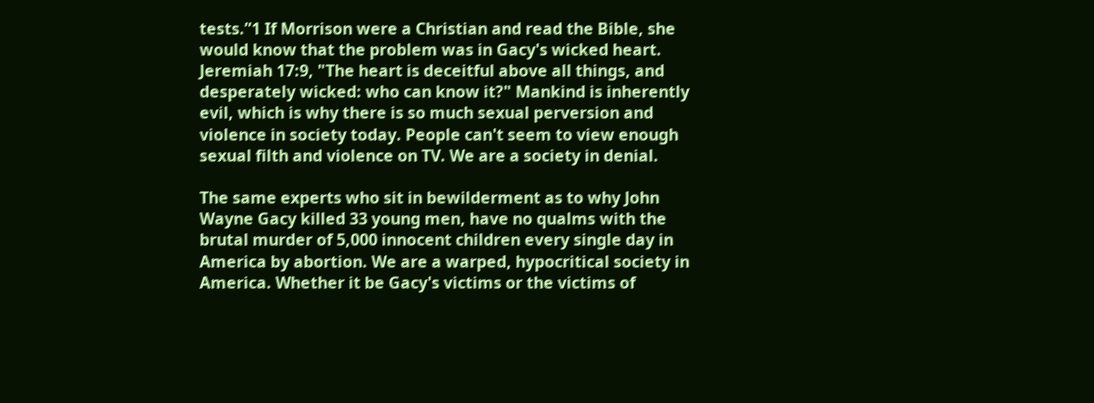tests.”1 If Morrison were a Christian and read the Bible, she would know that the problem was in Gacy's wicked heart. Jeremiah 17:9, "The heart is deceitful above all things, and desperately wicked: who can know it?" Mankind is inherently evil, which is why there is so much sexual perversion and violence in society today. People can't seem to view enough sexual filth and violence on TV. We are a society in denial.

The same experts who sit in bewilderment as to why John Wayne Gacy killed 33 young men, have no qualms with the brutal murder of 5,000 innocent children every single day in America by abortion. We are a warped, hypocritical society in America. Whether it be Gacy's victims or the victims of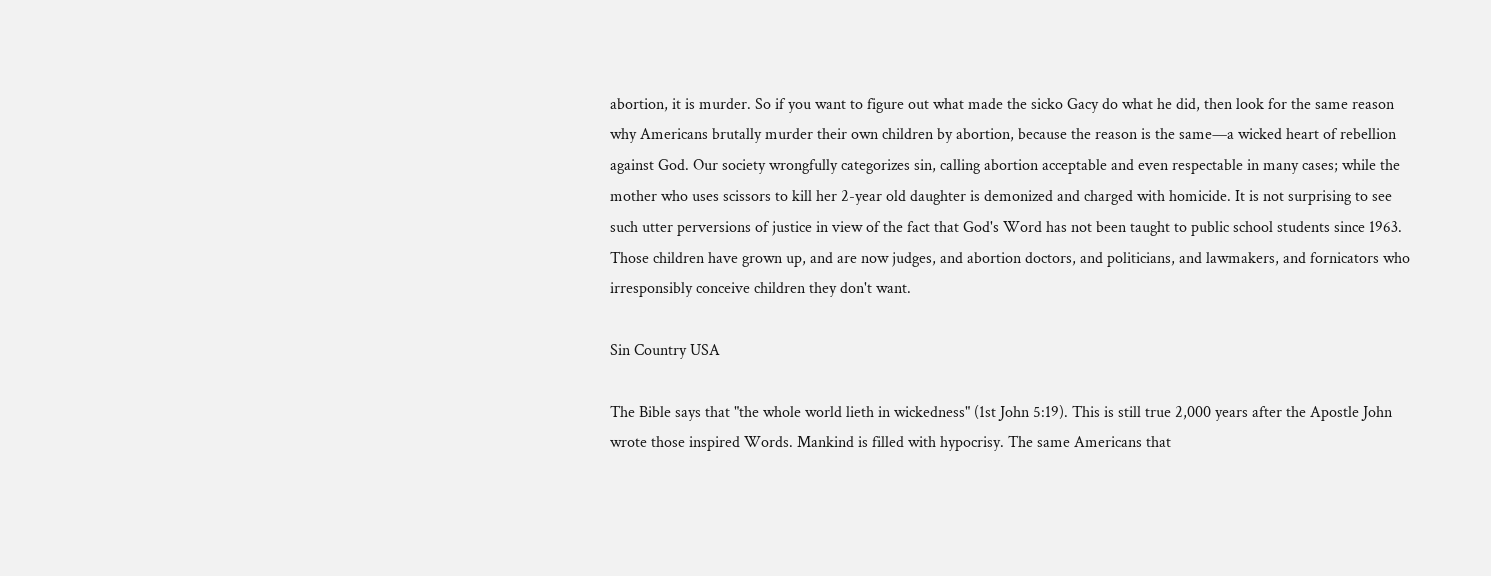abortion, it is murder. So if you want to figure out what made the sicko Gacy do what he did, then look for the same reason why Americans brutally murder their own children by abortion, because the reason is the same—a wicked heart of rebellion against God. Our society wrongfully categorizes sin, calling abortion acceptable and even respectable in many cases; while the mother who uses scissors to kill her 2-year old daughter is demonized and charged with homicide. It is not surprising to see such utter perversions of justice in view of the fact that God's Word has not been taught to public school students since 1963. Those children have grown up, and are now judges, and abortion doctors, and politicians, and lawmakers, and fornicators who irresponsibly conceive children they don't want.

Sin Country USA

The Bible says that "the whole world lieth in wickedness" (1st John 5:19). This is still true 2,000 years after the Apostle John wrote those inspired Words. Mankind is filled with hypocrisy. The same Americans that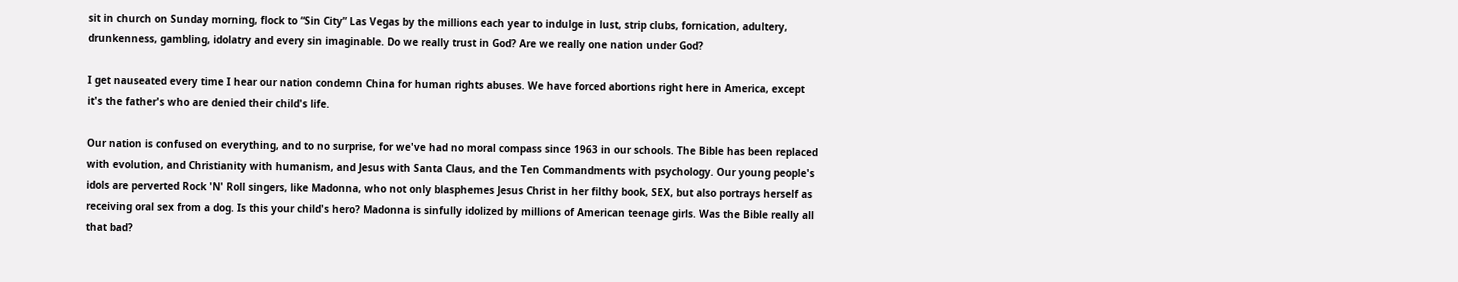sit in church on Sunday morning, flock to “Sin City” Las Vegas by the millions each year to indulge in lust, strip clubs, fornication, adultery, drunkenness, gambling, idolatry and every sin imaginable. Do we really trust in God? Are we really one nation under God?

I get nauseated every time I hear our nation condemn China for human rights abuses. We have forced abortions right here in America, except it's the father's who are denied their child's life.

Our nation is confused on everything, and to no surprise, for we've had no moral compass since 1963 in our schools. The Bible has been replaced with evolution, and Christianity with humanism, and Jesus with Santa Claus, and the Ten Commandments with psychology. Our young people's idols are perverted Rock 'N' Roll singers, like Madonna, who not only blasphemes Jesus Christ in her filthy book, SEX, but also portrays herself as receiving oral sex from a dog. Is this your child's hero? Madonna is sinfully idolized by millions of American teenage girls. Was the Bible really all that bad?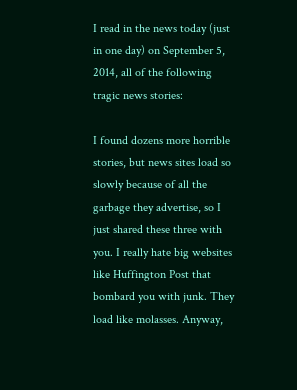I read in the news today (just in one day) on September 5, 2014, all of the following tragic news stories:

I found dozens more horrible stories, but news sites load so slowly because of all the garbage they advertise, so I just shared these three with you. I really hate big websites like Huffington Post that bombard you with junk. They load like molasses. Anyway,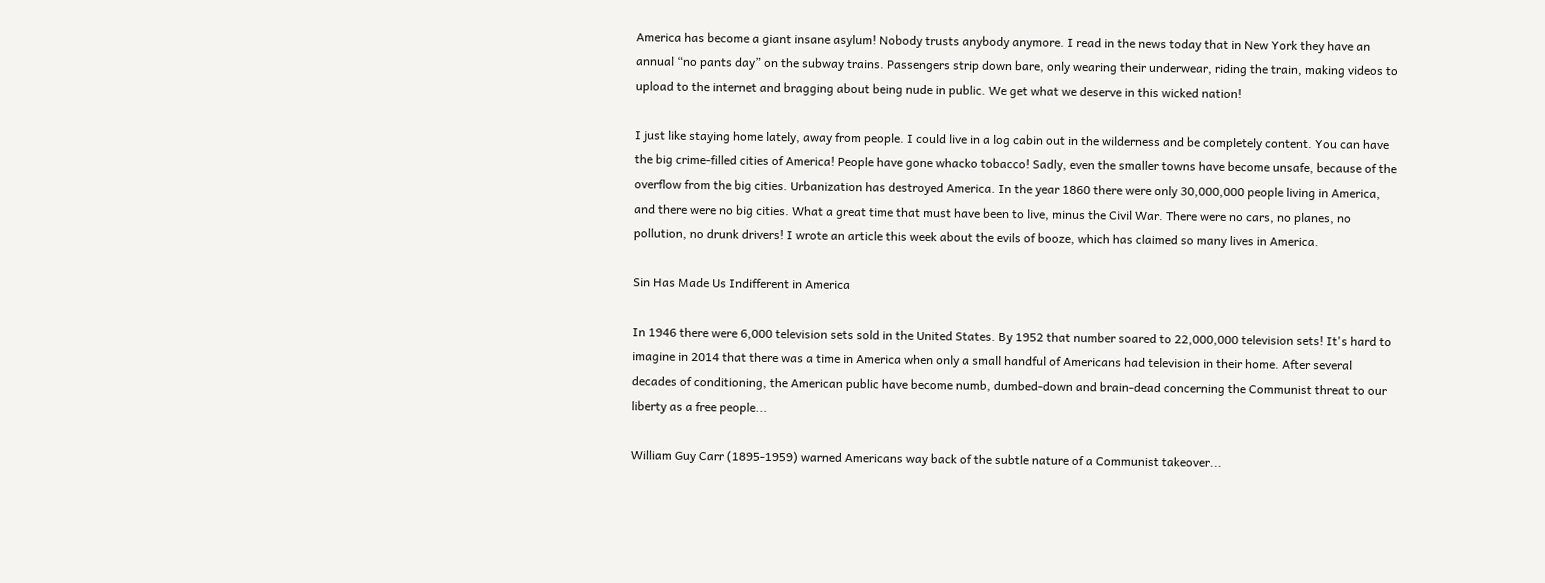America has become a giant insane asylum! Nobody trusts anybody anymore. I read in the news today that in New York they have an annual “no pants day” on the subway trains. Passengers strip down bare, only wearing their underwear, riding the train, making videos to upload to the internet and bragging about being nude in public. We get what we deserve in this wicked nation!

I just like staying home lately, away from people. I could live in a log cabin out in the wilderness and be completely content. You can have the big crime-filled cities of America! People have gone whacko tobacco! Sadly, even the smaller towns have become unsafe, because of the overflow from the big cities. Urbanization has destroyed America. In the year 1860 there were only 30,000,000 people living in America, and there were no big cities. What a great time that must have been to live, minus the Civil War. There were no cars, no planes, no pollution, no drunk drivers! I wrote an article this week about the evils of booze, which has claimed so many lives in America.

Sin Has Made Us Indifferent in America

In 1946 there were 6,000 television sets sold in the United States. By 1952 that number soared to 22,000,000 television sets! It's hard to imagine in 2014 that there was a time in America when only a small handful of Americans had television in their home. After several decades of conditioning, the American public have become numb, dumbed-down and brain-dead concerning the Communist threat to our liberty as a free people...

William Guy Carr (1895-1959) warned Americans way back of the subtle nature of a Communist takeover...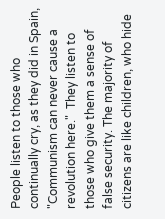People listen to those who continually cry, as they did in Spain, "Communism can never cause a revolution here."  They listen to those who give them a sense of false security. The majority of citizens are like children, who hide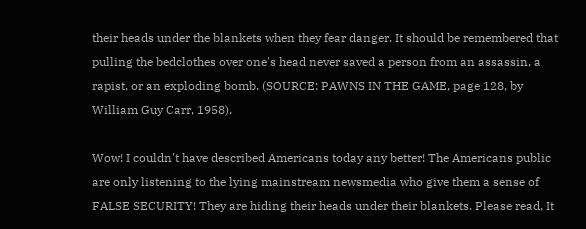their heads under the blankets when they fear danger. It should be remembered that pulling the bedclothes over one's head never saved a person from an assassin, a rapist, or an exploding bomb. (SOURCE: PAWNS IN THE GAME, page 128, by William Guy Carr, 1958).

Wow! I couldn't have described Americans today any better! The Americans public are only listening to the lying mainstream newsmedia who give them a sense of FALSE SECURITY! They are hiding their heads under their blankets. Please read, It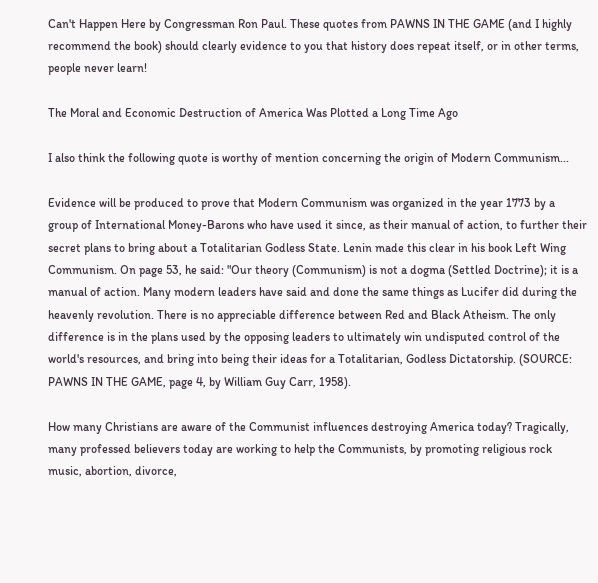Can't Happen Here by Congressman Ron Paul. These quotes from PAWNS IN THE GAME (and I highly recommend the book) should clearly evidence to you that history does repeat itself, or in other terms, people never learn!

The Moral and Economic Destruction of America Was Plotted a Long Time Ago

I also think the following quote is worthy of mention concerning the origin of Modern Communism...

Evidence will be produced to prove that Modern Communism was organized in the year 1773 by a group of International Money-Barons who have used it since, as their manual of action, to further their secret plans to bring about a Totalitarian Godless State. Lenin made this clear in his book Left Wing Communism. On page 53, he said: "Our theory (Communism) is not a dogma (Settled Doctrine); it is a manual of action. Many modern leaders have said and done the same things as Lucifer did during the heavenly revolution. There is no appreciable difference between Red and Black Atheism. The only difference is in the plans used by the opposing leaders to ultimately win undisputed control of the world's resources, and bring into being their ideas for a Totalitarian, Godless Dictatorship. (SOURCE: PAWNS IN THE GAME, page 4, by William Guy Carr, 1958).

How many Christians are aware of the Communist influences destroying America today? Tragically, many professed believers today are working to help the Communists, by promoting religious rock music, abortion, divorce,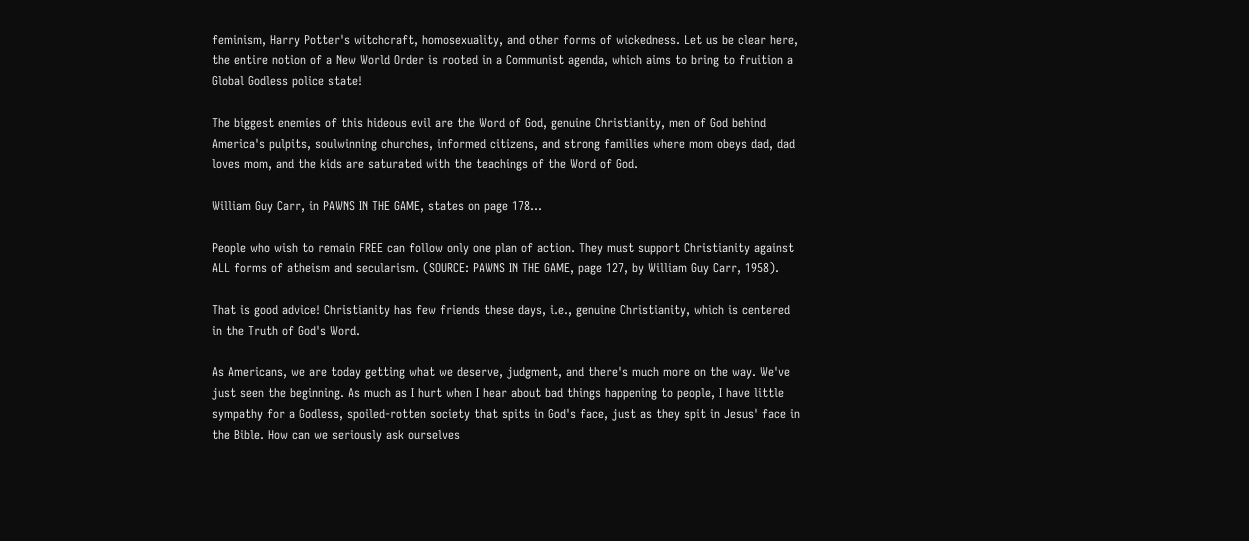feminism, Harry Potter's witchcraft, homosexuality, and other forms of wickedness. Let us be clear here, the entire notion of a New World Order is rooted in a Communist agenda, which aims to bring to fruition a Global Godless police state!

The biggest enemies of this hideous evil are the Word of God, genuine Christianity, men of God behind America's pulpits, soulwinning churches, informed citizens, and strong families where mom obeys dad, dad loves mom, and the kids are saturated with the teachings of the Word of God.

William Guy Carr, in PAWNS IN THE GAME, states on page 178...

People who wish to remain FREE can follow only one plan of action. They must support Christianity against ALL forms of atheism and secularism. (SOURCE: PAWNS IN THE GAME, page 127, by William Guy Carr, 1958).

That is good advice! Christianity has few friends these days, i.e., genuine Christianity, which is centered in the Truth of God's Word.

As Americans, we are today getting what we deserve, judgment, and there's much more on the way. We've just seen the beginning. As much as I hurt when I hear about bad things happening to people, I have little sympathy for a Godless, spoiled-rotten society that spits in God's face, just as they spit in Jesus' face in the Bible. How can we seriously ask ourselves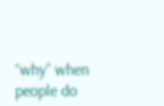“why” when people do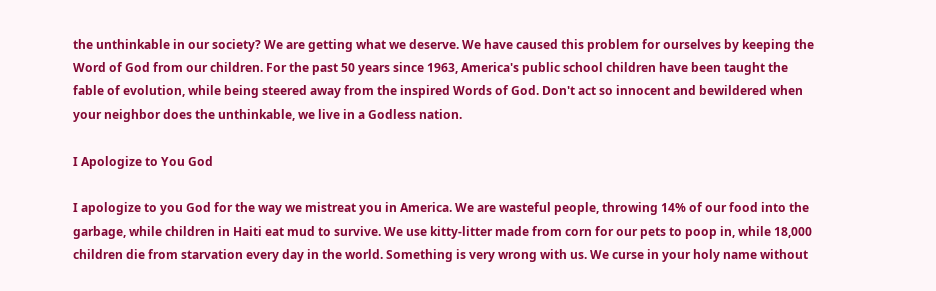the unthinkable in our society? We are getting what we deserve. We have caused this problem for ourselves by keeping the Word of God from our children. For the past 50 years since 1963, America's public school children have been taught the fable of evolution, while being steered away from the inspired Words of God. Don't act so innocent and bewildered when your neighbor does the unthinkable, we live in a Godless nation.

I Apologize to You God

I apologize to you God for the way we mistreat you in America. We are wasteful people, throwing 14% of our food into the garbage, while children in Haiti eat mud to survive. We use kitty-litter made from corn for our pets to poop in, while 18,000 children die from starvation every day in the world. Something is very wrong with us. We curse in your holy name without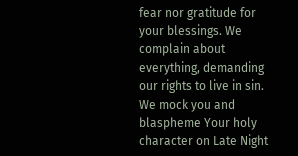fear nor gratitude for your blessings. We complain about everything, demanding our rights to live in sin. We mock you and blaspheme Your holy character on Late Night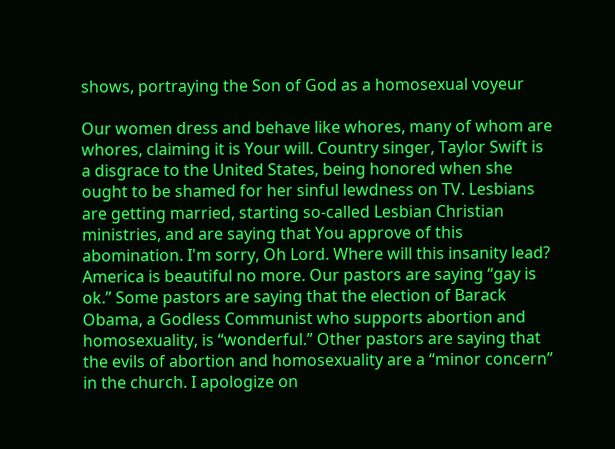shows, portraying the Son of God as a homosexual voyeur

Our women dress and behave like whores, many of whom are whores, claiming it is Your will. Country singer, Taylor Swift is a disgrace to the United States, being honored when she ought to be shamed for her sinful lewdness on TV. Lesbians are getting married, starting so-called Lesbian Christian ministries, and are saying that You approve of this abomination. I'm sorry, Oh Lord. Where will this insanity lead? America is beautiful no more. Our pastors are saying “gay is ok.” Some pastors are saying that the election of Barack Obama, a Godless Communist who supports abortion and homosexuality, is “wonderful.” Other pastors are saying that the evils of abortion and homosexuality are a “minor concern” in the church. I apologize on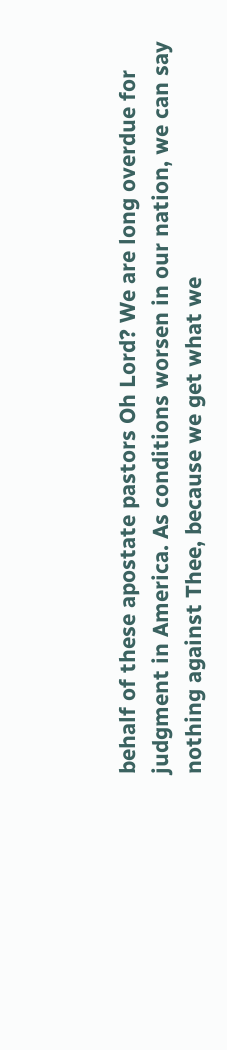behalf of these apostate pastors Oh Lord? We are long overdue for judgment in America. As conditions worsen in our nation, we can say nothing against Thee, because we get what we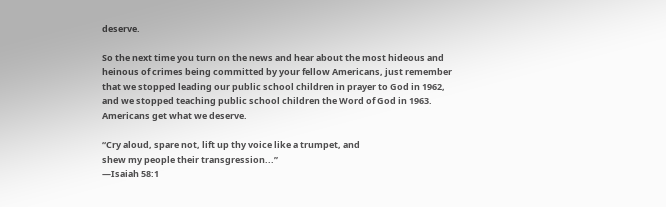deserve.

So the next time you turn on the news and hear about the most hideous and heinous of crimes being committed by your fellow Americans, just remember that we stopped leading our public school children in prayer to God in 1962, and we stopped teaching public school children the Word of God in 1963. Americans get what we deserve.

“Cry aloud, spare not, lift up thy voice like a trumpet, and
shew my people their transgression...”
—Isaiah 58:1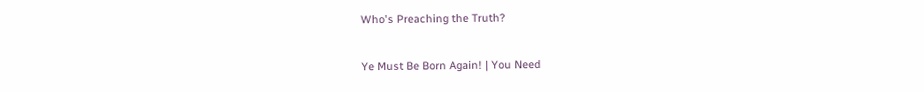Who's Preaching the Truth?

Ye Must Be Born Again! | You Need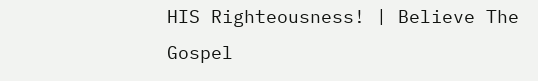HIS Righteousness! | Believe The Gospel